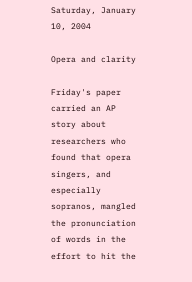Saturday, January 10, 2004

Opera and clarity

Friday's paper carried an AP story about researchers who found that opera singers, and especially sopranos, mangled the pronunciation of words in the effort to hit the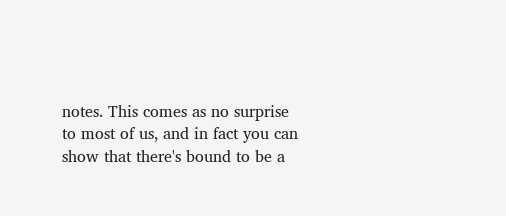notes. This comes as no surprise to most of us, and in fact you can show that there's bound to be a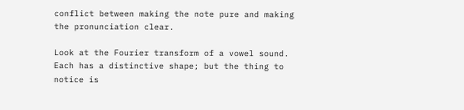conflict between making the note pure and making the pronunciation clear.

Look at the Fourier transform of a vowel sound. Each has a distinctive shape; but the thing to notice is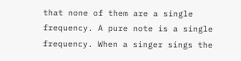that none of them are a single frequency. A pure note is a single frequency. When a singer sings the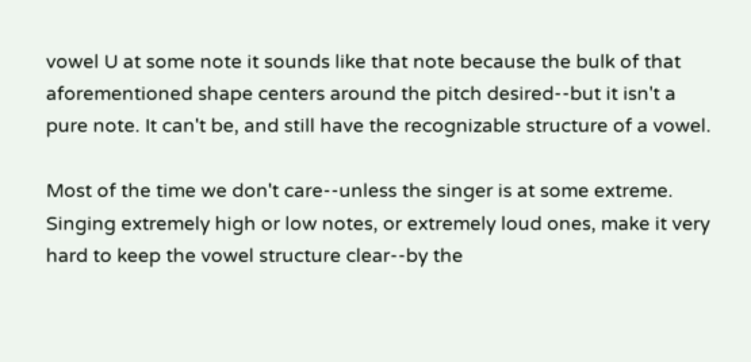vowel U at some note it sounds like that note because the bulk of that aforementioned shape centers around the pitch desired--but it isn't a pure note. It can't be, and still have the recognizable structure of a vowel.

Most of the time we don't care--unless the singer is at some extreme. Singing extremely high or low notes, or extremely loud ones, make it very hard to keep the vowel structure clear--by the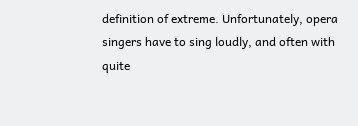definition of extreme. Unfortunately, opera singers have to sing loudly, and often with quite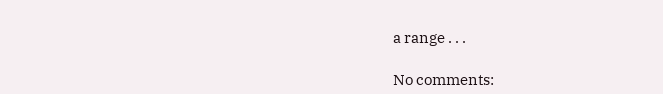a range . . .

No comments: